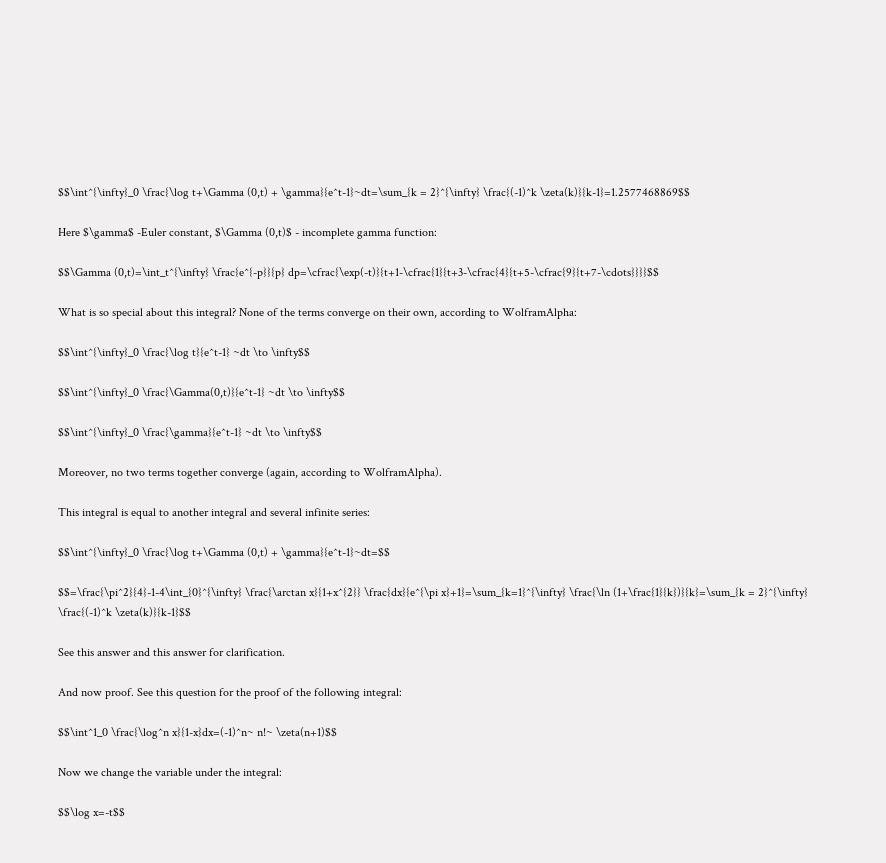$$\int^{\infty}_0 \frac{\log t+\Gamma (0,t) + \gamma}{e^t-1}~dt=\sum_{k = 2}^{\infty} \frac{(-1)^k \zeta(k)}{k-1}=1.2577468869$$

Here $\gamma$ -Euler constant, $\Gamma (0,t)$ - incomplete gamma function:

$$\Gamma (0,t)=\int_t^{\infty} \frac{e^{-p}}{p} dp=\cfrac{\exp(-t)}{t+1-\cfrac{1}{t+3-\cfrac{4}{t+5-\cfrac{9}{t+7-\cdots}}}}$$

What is so special about this integral? None of the terms converge on their own, according to WolframAlpha:

$$\int^{\infty}_0 \frac{\log t}{e^t-1} ~dt \to \infty$$

$$\int^{\infty}_0 \frac{\Gamma(0,t)}{e^t-1} ~dt \to \infty$$

$$\int^{\infty}_0 \frac{\gamma}{e^t-1} ~dt \to \infty$$

Moreover, no two terms together converge (again, according to WolframAlpha).

This integral is equal to another integral and several infinite series:

$$\int^{\infty}_0 \frac{\log t+\Gamma (0,t) + \gamma}{e^t-1}~dt=$$

$$=\frac{\pi^2}{4}-1-4\int_{0}^{\infty} \frac{\arctan x}{1+x^{2}} \frac{dx}{e^{\pi x}+1}=\sum_{k=1}^{\infty} \frac{\ln (1+\frac{1}{k})}{k}=\sum_{k = 2}^{\infty} \frac{(-1)^k \zeta(k)}{k-1}$$

See this answer and this answer for clarification.

And now proof. See this question for the proof of the following integral:

$$\int^1_0 \frac{\log^n x}{1-x}dx=(-1)^n~ n!~ \zeta(n+1)$$

Now we change the variable under the integral:

$$\log x=-t$$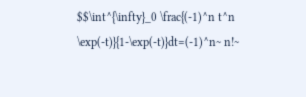$$\int^{\infty}_0 \frac{(-1)^n t^n \exp(-t)}{1-\exp(-t)}dt=(-1)^n~ n!~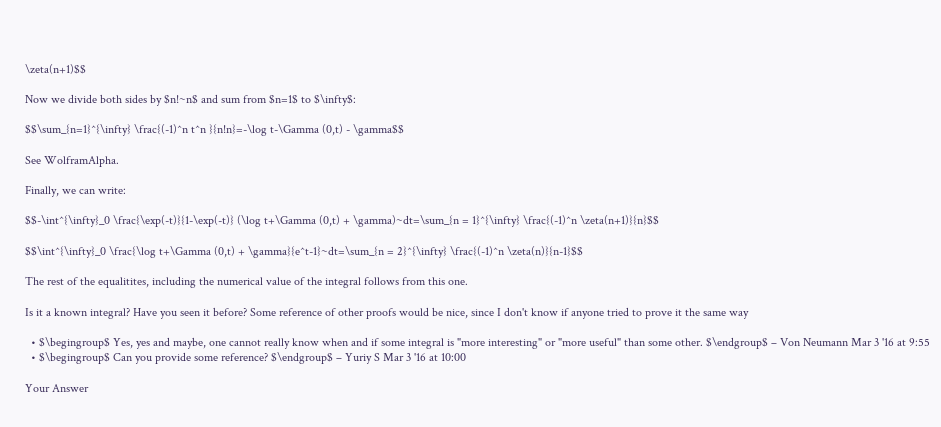\zeta(n+1)$$

Now we divide both sides by $n!~n$ and sum from $n=1$ to $\infty$:

$$\sum_{n=1}^{\infty} \frac{(-1)^n t^n }{n!n}=-\log t-\Gamma (0,t) - \gamma$$

See WolframAlpha.

Finally, we can write:

$$-\int^{\infty}_0 \frac{\exp(-t)}{1-\exp(-t)} (\log t+\Gamma (0,t) + \gamma)~dt=\sum_{n = 1}^{\infty} \frac{(-1)^n \zeta(n+1)}{n}$$

$$\int^{\infty}_0 \frac{\log t+\Gamma (0,t) + \gamma}{e^t-1}~dt=\sum_{n = 2}^{\infty} \frac{(-1)^n \zeta(n)}{n-1}$$

The rest of the equalitites, including the numerical value of the integral follows from this one.

Is it a known integral? Have you seen it before? Some reference of other proofs would be nice, since I don't know if anyone tried to prove it the same way

  • $\begingroup$ Yes, yes and maybe, one cannot really know when and if some integral is "more interesting" or "more useful" than some other. $\endgroup$ – Von Neumann Mar 3 '16 at 9:55
  • $\begingroup$ Can you provide some reference? $\endgroup$ – Yuriy S Mar 3 '16 at 10:00

Your Answer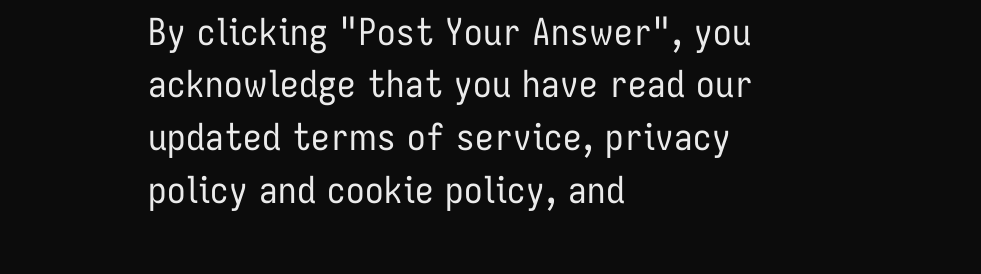By clicking "Post Your Answer", you acknowledge that you have read our updated terms of service, privacy policy and cookie policy, and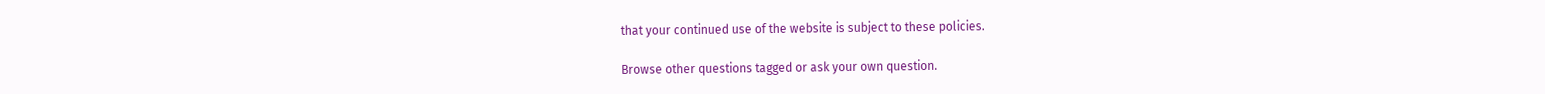that your continued use of the website is subject to these policies.

Browse other questions tagged or ask your own question.